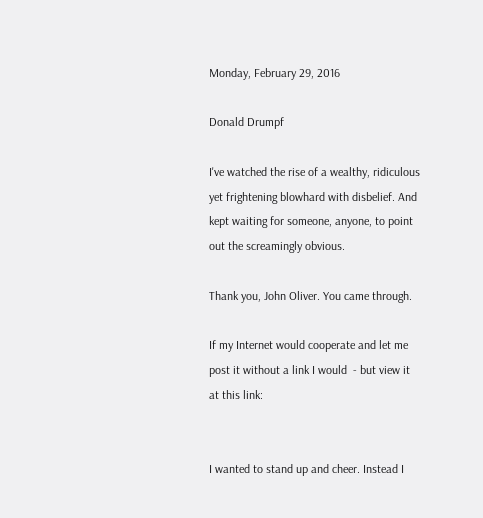Monday, February 29, 2016

Donald Drumpf

I've watched the rise of a wealthy, ridiculous yet frightening blowhard with disbelief. And kept waiting for someone, anyone, to point out the screamingly obvious.

Thank you, John Oliver. You came through.

If my Internet would cooperate and let me post it without a link I would  - but view it at this link:


I wanted to stand up and cheer. Instead I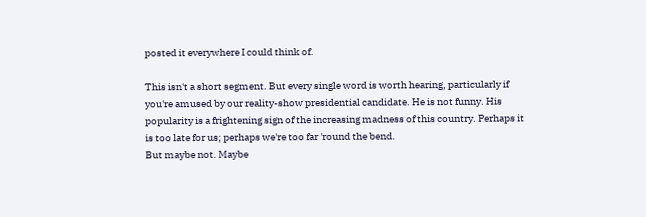posted it everywhere I could think of.

This isn't a short segment. But every single word is worth hearing, particularly if you're amused by our reality-show presidential candidate. He is not funny. His popularity is a frightening sign of the increasing madness of this country. Perhaps it is too late for us; perhaps we're too far 'round the bend.
But maybe not. Maybe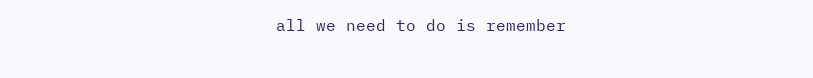all we need to do is remember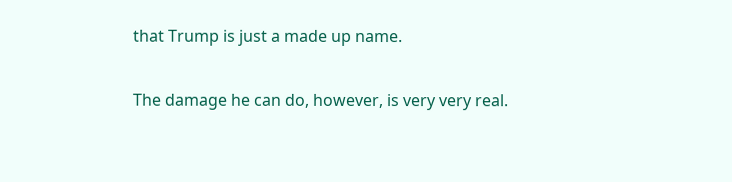that Trump is just a made up name.

The damage he can do, however, is very very real.